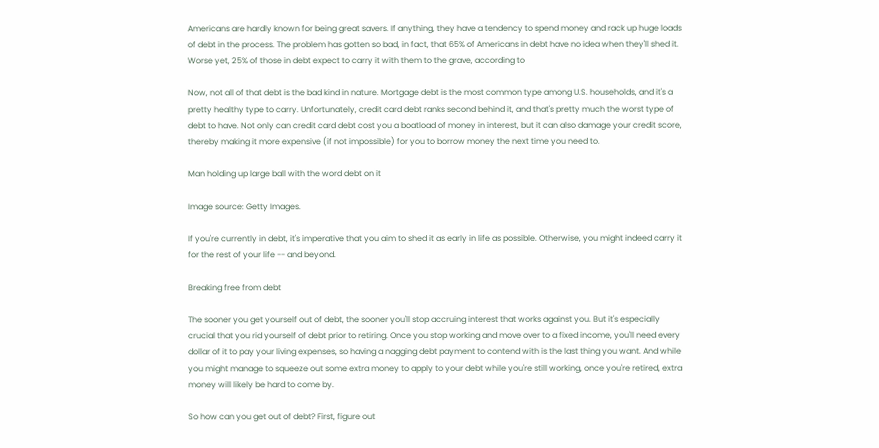Americans are hardly known for being great savers. If anything, they have a tendency to spend money and rack up huge loads of debt in the process. The problem has gotten so bad, in fact, that 65% of Americans in debt have no idea when they'll shed it. Worse yet, 25% of those in debt expect to carry it with them to the grave, according to

Now, not all of that debt is the bad kind in nature. Mortgage debt is the most common type among U.S. households, and it's a pretty healthy type to carry. Unfortunately, credit card debt ranks second behind it, and that's pretty much the worst type of debt to have. Not only can credit card debt cost you a boatload of money in interest, but it can also damage your credit score, thereby making it more expensive (if not impossible) for you to borrow money the next time you need to.

Man holding up large ball with the word debt on it

Image source: Getty Images.

If you're currently in debt, it's imperative that you aim to shed it as early in life as possible. Otherwise, you might indeed carry it for the rest of your life -- and beyond.

Breaking free from debt

The sooner you get yourself out of debt, the sooner you'll stop accruing interest that works against you. But it's especially crucial that you rid yourself of debt prior to retiring. Once you stop working and move over to a fixed income, you'll need every dollar of it to pay your living expenses, so having a nagging debt payment to contend with is the last thing you want. And while you might manage to squeeze out some extra money to apply to your debt while you're still working, once you're retired, extra money will likely be hard to come by.

So how can you get out of debt? First, figure out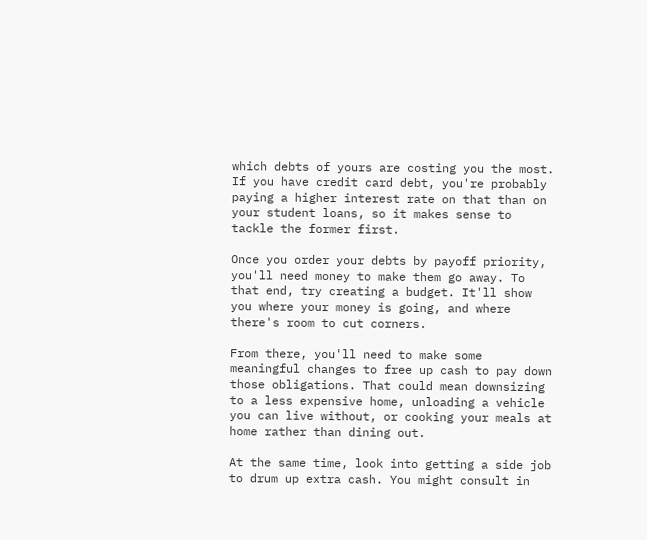which debts of yours are costing you the most. If you have credit card debt, you're probably paying a higher interest rate on that than on your student loans, so it makes sense to tackle the former first.

Once you order your debts by payoff priority, you'll need money to make them go away. To that end, try creating a budget. It'll show you where your money is going, and where there's room to cut corners.

From there, you'll need to make some meaningful changes to free up cash to pay down those obligations. That could mean downsizing to a less expensive home, unloading a vehicle you can live without, or cooking your meals at home rather than dining out.

At the same time, look into getting a side job to drum up extra cash. You might consult in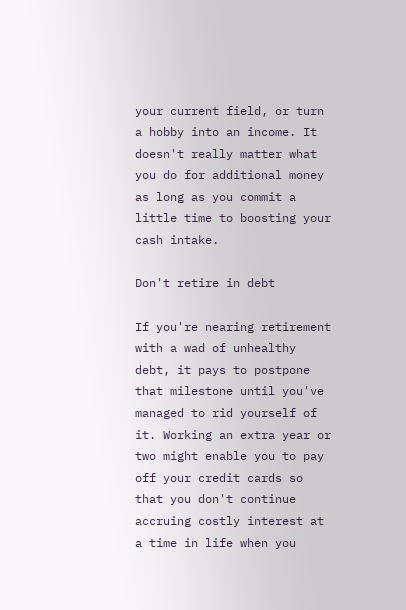your current field, or turn a hobby into an income. It doesn't really matter what you do for additional money as long as you commit a little time to boosting your cash intake.

Don't retire in debt

If you're nearing retirement with a wad of unhealthy debt, it pays to postpone that milestone until you've managed to rid yourself of it. Working an extra year or two might enable you to pay off your credit cards so that you don't continue accruing costly interest at a time in life when you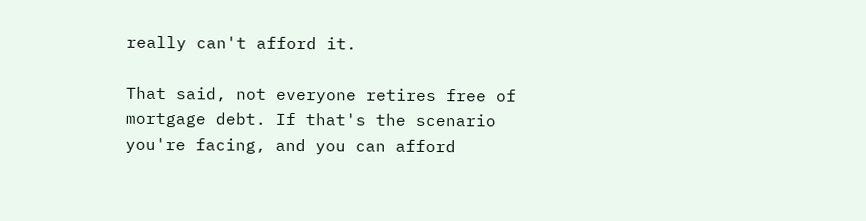really can't afford it.

That said, not everyone retires free of mortgage debt. If that's the scenario you're facing, and you can afford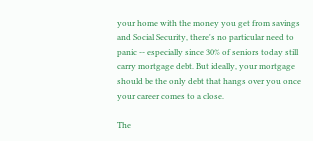your home with the money you get from savings and Social Security, there's no particular need to panic -- especially since 30% of seniors today still carry mortgage debt. But ideally, your mortgage should be the only debt that hangs over you once your career comes to a close.

The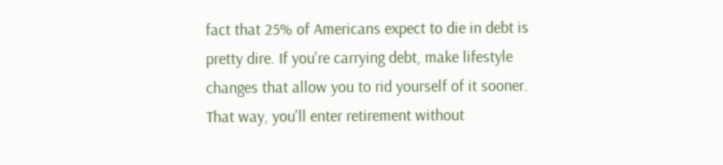fact that 25% of Americans expect to die in debt is pretty dire. If you're carrying debt, make lifestyle changes that allow you to rid yourself of it sooner. That way, you'll enter retirement without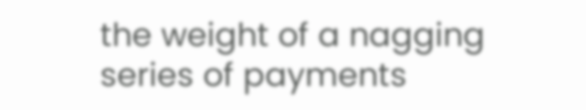the weight of a nagging series of payments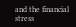and the financial stress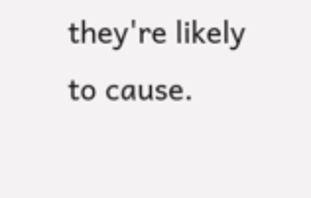they're likely to cause.